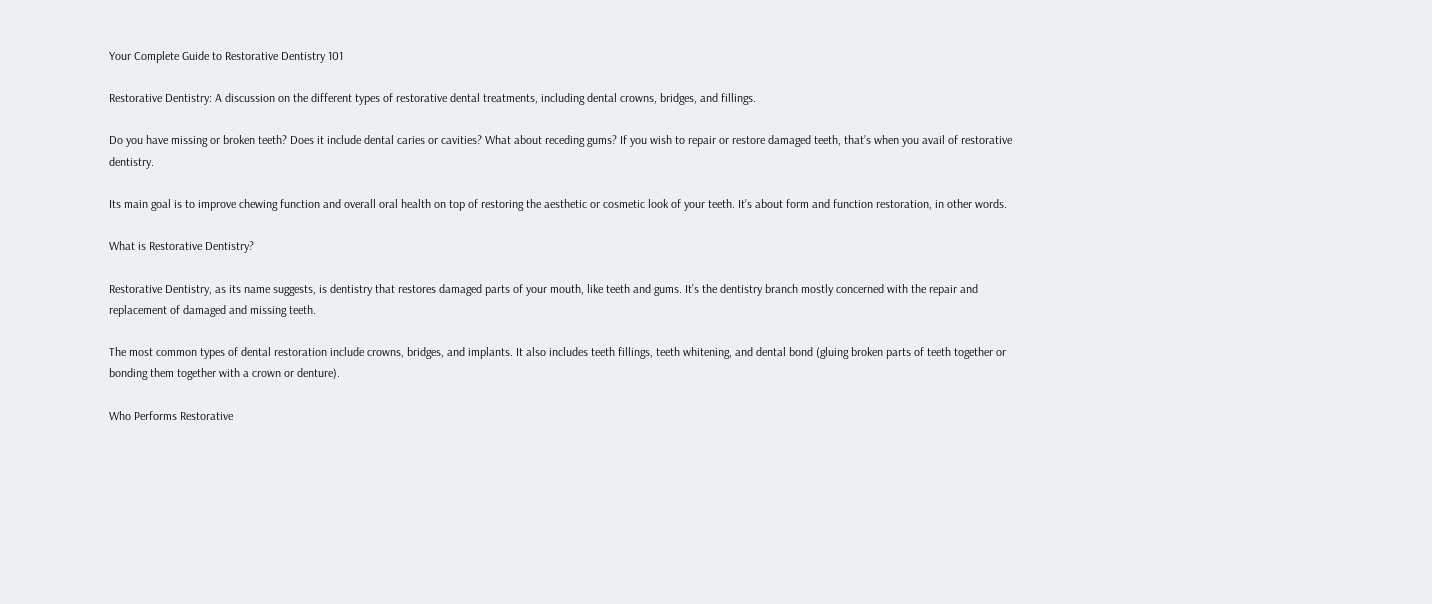Your Complete Guide to Restorative Dentistry 101

Restorative Dentistry: A discussion on the different types of restorative dental treatments, including dental crowns, bridges, and fillings.

Do you have missing or broken teeth? Does it include dental caries or cavities? What about receding gums? If you wish to repair or restore damaged teeth, that’s when you avail of restorative dentistry.

Its main goal is to improve chewing function and overall oral health on top of restoring the aesthetic or cosmetic look of your teeth. It’s about form and function restoration, in other words.

What is Restorative Dentistry?

Restorative Dentistry, as its name suggests, is dentistry that restores damaged parts of your mouth, like teeth and gums. It’s the dentistry branch mostly concerned with the repair and replacement of damaged and missing teeth.

The most common types of dental restoration include crowns, bridges, and implants. It also includes teeth fillings, teeth whitening, and dental bond (gluing broken parts of teeth together or bonding them together with a crown or denture).

Who Performs Restorative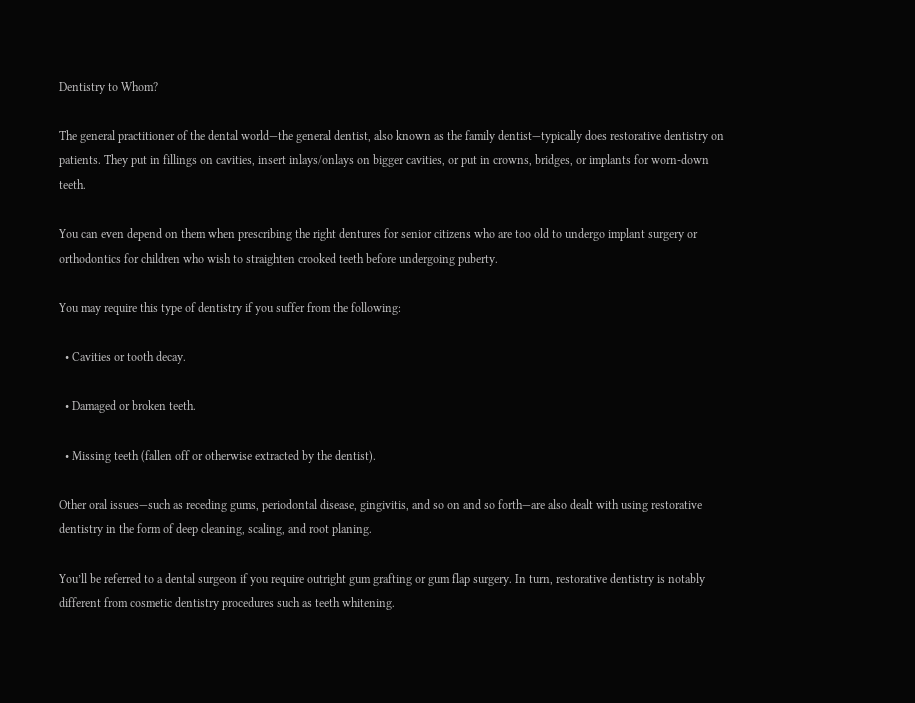Dentistry to Whom?

The general practitioner of the dental world—the general dentist, also known as the family dentist—typically does restorative dentistry on patients. They put in fillings on cavities, insert inlays/onlays on bigger cavities, or put in crowns, bridges, or implants for worn-down teeth.

You can even depend on them when prescribing the right dentures for senior citizens who are too old to undergo implant surgery or orthodontics for children who wish to straighten crooked teeth before undergoing puberty.

You may require this type of dentistry if you suffer from the following:

  • Cavities or tooth decay.

  • Damaged or broken teeth.

  • Missing teeth (fallen off or otherwise extracted by the dentist).

Other oral issues—such as receding gums, periodontal disease, gingivitis, and so on and so forth—are also dealt with using restorative dentistry in the form of deep cleaning, scaling, and root planing.

You’ll be referred to a dental surgeon if you require outright gum grafting or gum flap surgery. In turn, restorative dentistry is notably different from cosmetic dentistry procedures such as teeth whitening.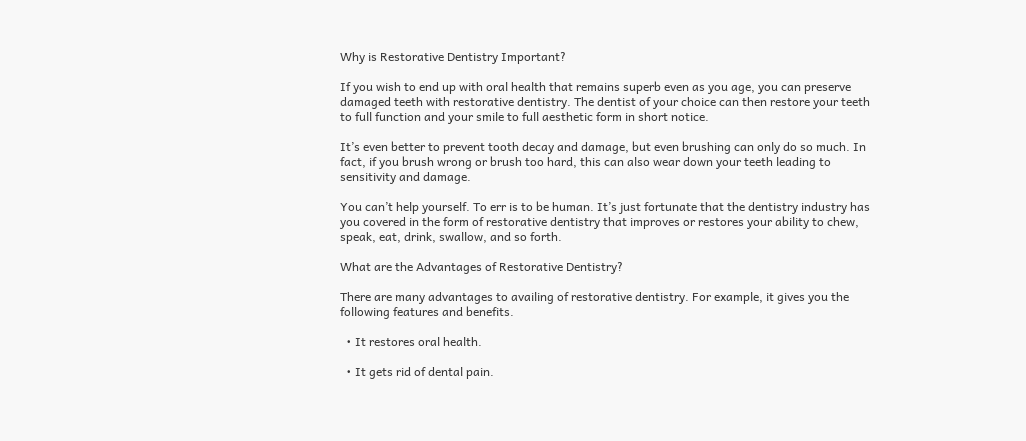Why is Restorative Dentistry Important?

If you wish to end up with oral health that remains superb even as you age, you can preserve damaged teeth with restorative dentistry. The dentist of your choice can then restore your teeth to full function and your smile to full aesthetic form in short notice.

It’s even better to prevent tooth decay and damage, but even brushing can only do so much. In fact, if you brush wrong or brush too hard, this can also wear down your teeth leading to sensitivity and damage.

You can’t help yourself. To err is to be human. It’s just fortunate that the dentistry industry has you covered in the form of restorative dentistry that improves or restores your ability to chew, speak, eat, drink, swallow, and so forth.

What are the Advantages of Restorative Dentistry?

There are many advantages to availing of restorative dentistry. For example, it gives you the following features and benefits.

  • It restores oral health.

  • It gets rid of dental pain.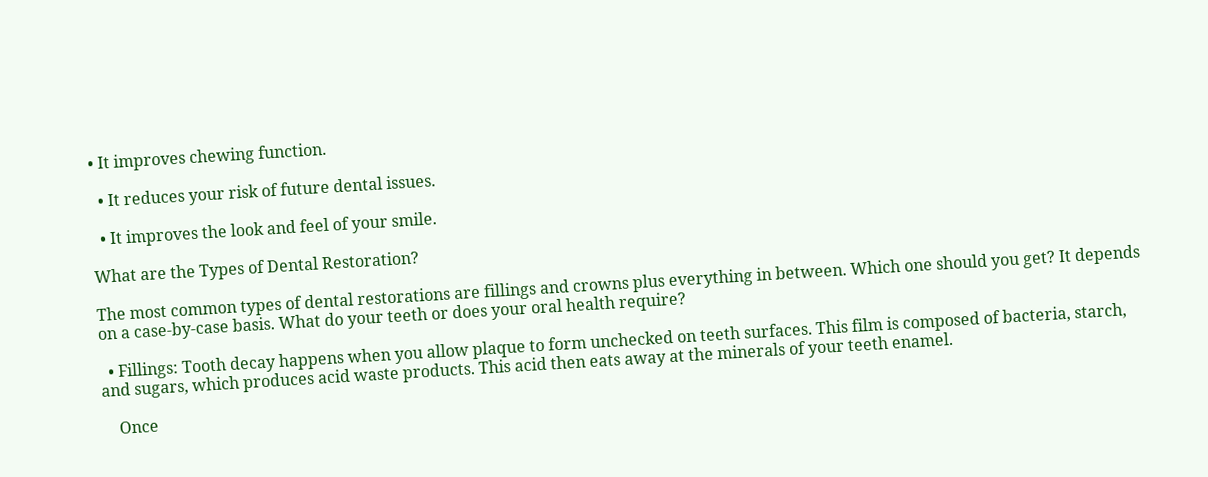• It improves chewing function.

  • It reduces your risk of future dental issues.

  • It improves the look and feel of your smile.

What are the Types of Dental Restoration?

The most common types of dental restorations are fillings and crowns plus everything in between. Which one should you get? It depends on a case-by-case basis. What do your teeth or does your oral health require?

  • Fillings: Tooth decay happens when you allow plaque to form unchecked on teeth surfaces. This film is composed of bacteria, starch, and sugars, which produces acid waste products. This acid then eats away at the minerals of your teeth enamel.

    Once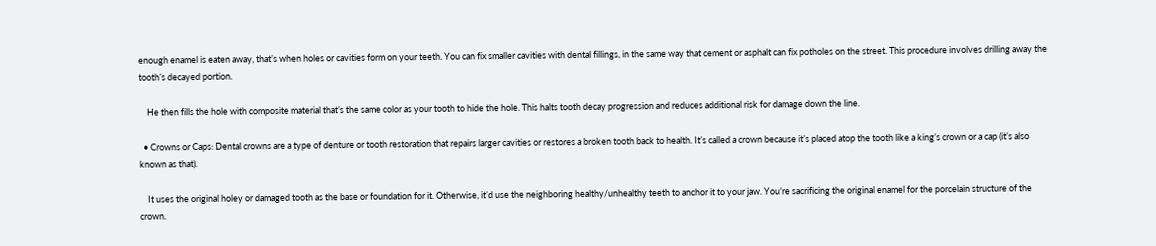enough enamel is eaten away, that’s when holes or cavities form on your teeth. You can fix smaller cavities with dental fillings, in the same way that cement or asphalt can fix potholes on the street. This procedure involves drilling away the tooth’s decayed portion.

    He then fills the hole with composite material that’s the same color as your tooth to hide the hole. This halts tooth decay progression and reduces additional risk for damage down the line.

  • Crowns or Caps: Dental crowns are a type of denture or tooth restoration that repairs larger cavities or restores a broken tooth back to health. It’s called a crown because it’s placed atop the tooth like a king’s crown or a cap (it’s also known as that).

    It uses the original holey or damaged tooth as the base or foundation for it. Otherwise, it’d use the neighboring healthy/unhealthy teeth to anchor it to your jaw. You’re sacrificing the original enamel for the porcelain structure of the crown.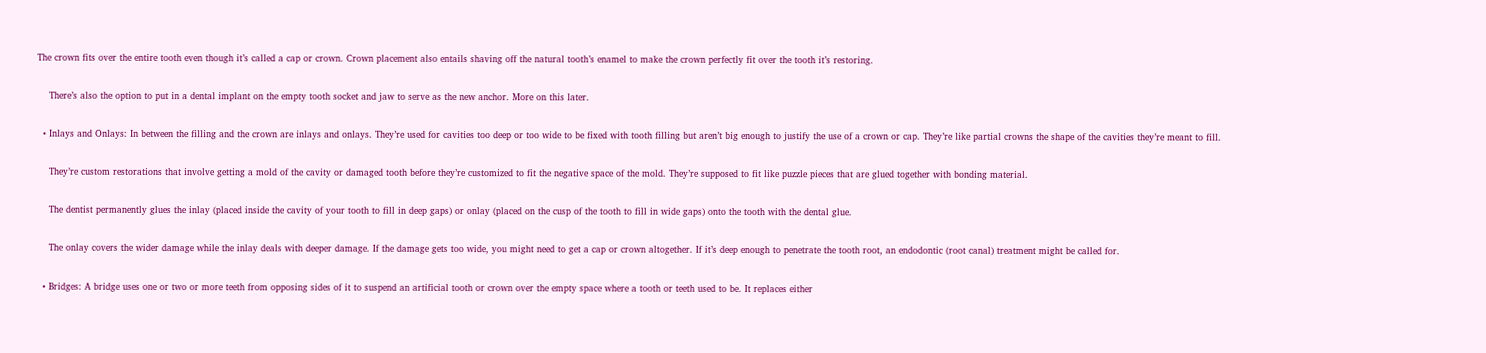The crown fits over the entire tooth even though it’s called a cap or crown. Crown placement also entails shaving off the natural tooth’s enamel to make the crown perfectly fit over the tooth it’s restoring.

    There’s also the option to put in a dental implant on the empty tooth socket and jaw to serve as the new anchor. More on this later.

  • Inlays and Onlays: In between the filling and the crown are inlays and onlays. They’re used for cavities too deep or too wide to be fixed with tooth filling but aren’t big enough to justify the use of a crown or cap. They’re like partial crowns the shape of the cavities they’re meant to fill.

    They’re custom restorations that involve getting a mold of the cavity or damaged tooth before they’re customized to fit the negative space of the mold. They’re supposed to fit like puzzle pieces that are glued together with bonding material.

    The dentist permanently glues the inlay (placed inside the cavity of your tooth to fill in deep gaps) or onlay (placed on the cusp of the tooth to fill in wide gaps) onto the tooth with the dental glue.

    The onlay covers the wider damage while the inlay deals with deeper damage. If the damage gets too wide, you might need to get a cap or crown altogether. If it’s deep enough to penetrate the tooth root, an endodontic (root canal) treatment might be called for.

  • Bridges: A bridge uses one or two or more teeth from opposing sides of it to suspend an artificial tooth or crown over the empty space where a tooth or teeth used to be. It replaces either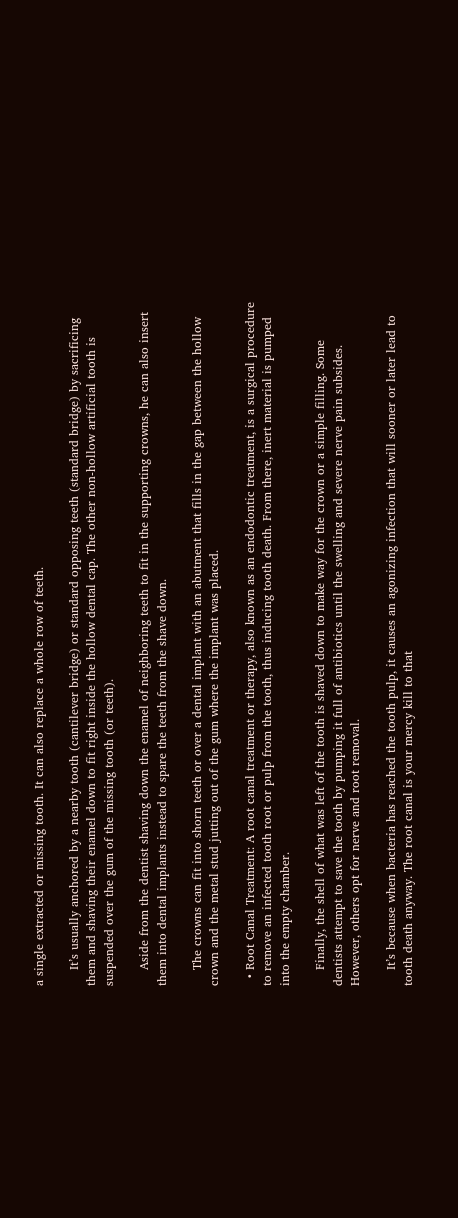a single extracted or missing tooth. It can also replace a whole row of teeth.

    It’s usually anchored by a nearby tooth (cantilever bridge) or standard opposing teeth (standard bridge) by sacrificing them and shaving their enamel down to fit right inside the hollow dental cap. The other non-hollow artificial tooth is suspended over the gum of the missing tooth (or teeth).

    Aside from the dentist shaving down the enamel of neighboring teeth to fit in the supporting crowns, he can also insert them into dental implants instead to spare the teeth from the shave down.

    The crowns can fit into shorn teeth or over a dental implant with an abutment that fills in the gap between the hollow crown and the metal stud jutting out of the gum where the implant was placed.

  • Root Canal Treatment: A root canal treatment or therapy, also known as an endodontic treatment, is a surgical procedure to remove an infected tooth root or pulp from the tooth, thus inducing tooth death. From there, inert material is pumped into the empty chamber.

    Finally, the shell of what was left of the tooth is shaved down to make way for the crown or a simple filling. Some dentists attempt to save the tooth by pumping it full of antibiotics until the swelling and severe nerve pain subsides. However, others opt for nerve and root removal.

    It’s because when bacteria has reached the tooth pulp, it causes an agonizing infection that will sooner or later lead to tooth death anyway. The root canal is your mercy kill to that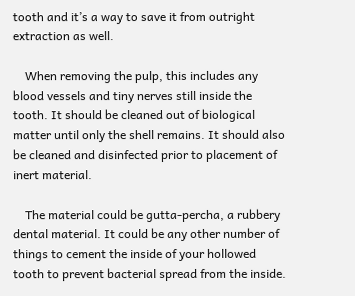tooth and it’s a way to save it from outright extraction as well.

    When removing the pulp, this includes any blood vessels and tiny nerves still inside the tooth. It should be cleaned out of biological matter until only the shell remains. It should also be cleaned and disinfected prior to placement of inert material.

    The material could be gutta-percha, a rubbery dental material. It could be any other number of things to cement the inside of your hollowed tooth to prevent bacterial spread from the inside.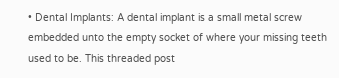• Dental Implants: A dental implant is a small metal screw embedded unto the empty socket of where your missing teeth used to be. This threaded post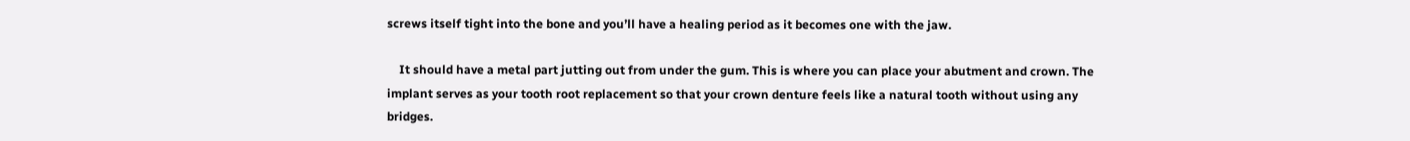screws itself tight into the bone and you’ll have a healing period as it becomes one with the jaw.

    It should have a metal part jutting out from under the gum. This is where you can place your abutment and crown. The implant serves as your tooth root replacement so that your crown denture feels like a natural tooth without using any bridges.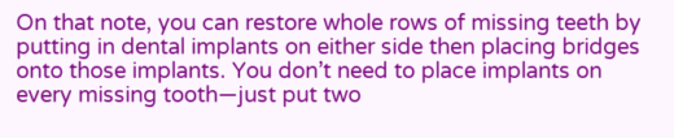On that note, you can restore whole rows of missing teeth by putting in dental implants on either side then placing bridges onto those implants. You don’t need to place implants on every missing tooth—just put two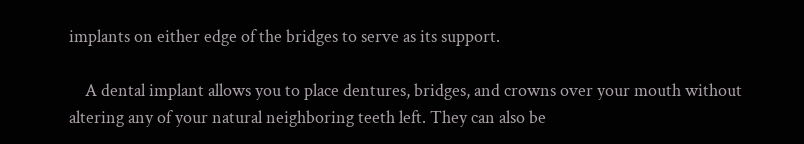implants on either edge of the bridges to serve as its support.

    A dental implant allows you to place dentures, bridges, and crowns over your mouth without altering any of your natural neighboring teeth left. They can also be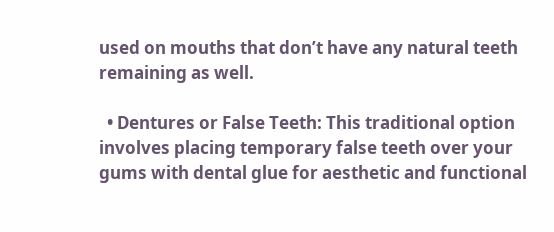used on mouths that don’t have any natural teeth remaining as well.

  • Dentures or False Teeth: This traditional option involves placing temporary false teeth over your gums with dental glue for aesthetic and functional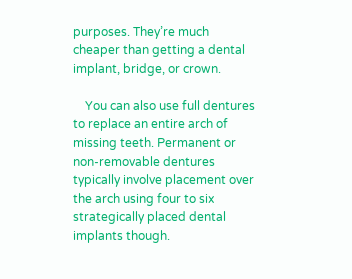purposes. They’re much cheaper than getting a dental implant, bridge, or crown.

    You can also use full dentures to replace an entire arch of missing teeth. Permanent or non-removable dentures typically involve placement over the arch using four to six strategically placed dental implants though.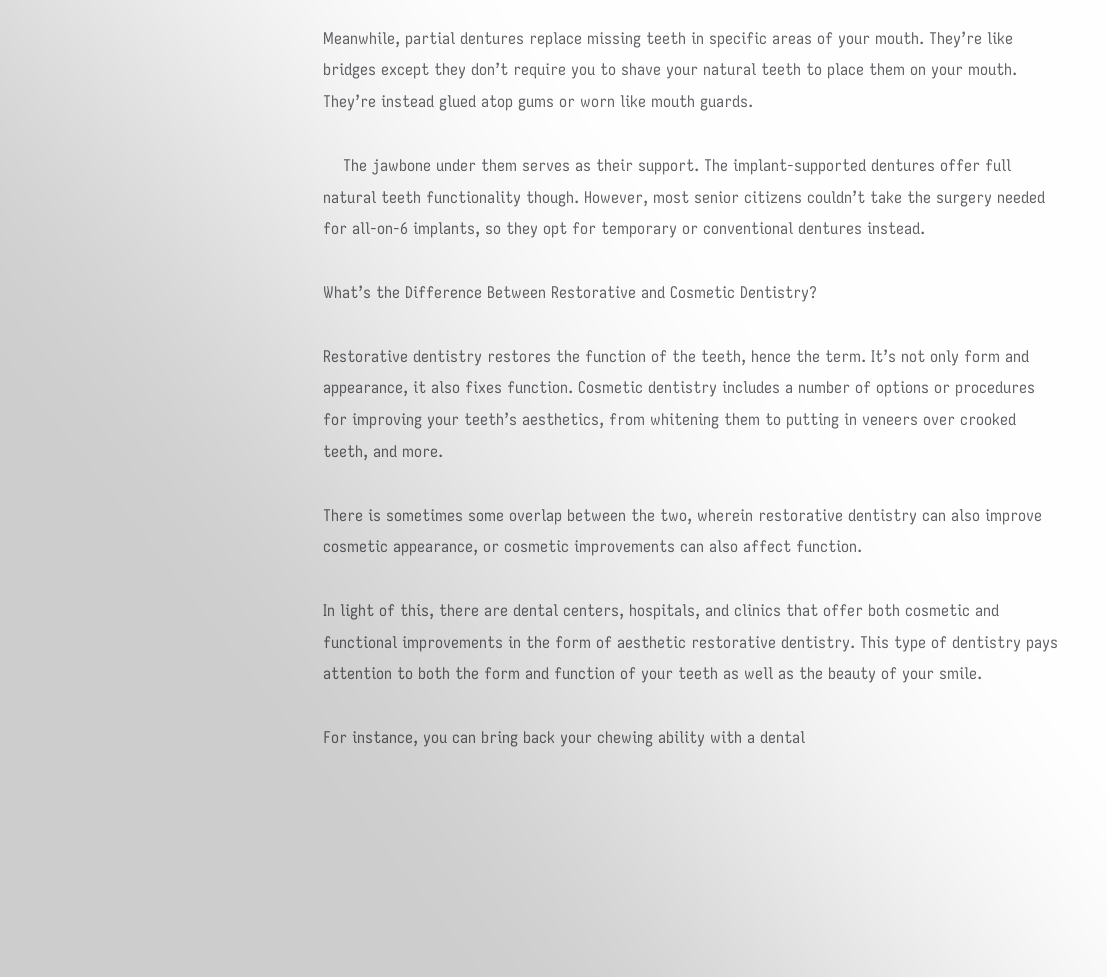Meanwhile, partial dentures replace missing teeth in specific areas of your mouth. They’re like bridges except they don’t require you to shave your natural teeth to place them on your mouth. They’re instead glued atop gums or worn like mouth guards.

    The jawbone under them serves as their support. The implant-supported dentures offer full natural teeth functionality though. However, most senior citizens couldn’t take the surgery needed for all-on-6 implants, so they opt for temporary or conventional dentures instead.

What’s the Difference Between Restorative and Cosmetic Dentistry?

Restorative dentistry restores the function of the teeth, hence the term. It’s not only form and appearance, it also fixes function. Cosmetic dentistry includes a number of options or procedures for improving your teeth’s aesthetics, from whitening them to putting in veneers over crooked teeth, and more.

There is sometimes some overlap between the two, wherein restorative dentistry can also improve cosmetic appearance, or cosmetic improvements can also affect function.

In light of this, there are dental centers, hospitals, and clinics that offer both cosmetic and functional improvements in the form of aesthetic restorative dentistry. This type of dentistry pays attention to both the form and function of your teeth as well as the beauty of your smile.

For instance, you can bring back your chewing ability with a dental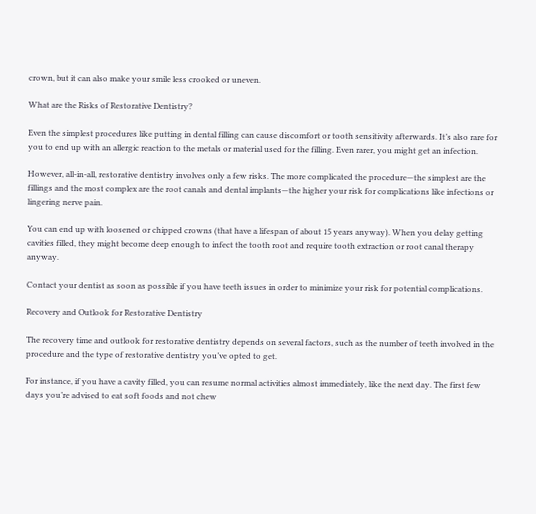crown, but it can also make your smile less crooked or uneven.

What are the Risks of Restorative Dentistry?

Even the simplest procedures like putting in dental filling can cause discomfort or tooth sensitivity afterwards. It’s also rare for you to end up with an allergic reaction to the metals or material used for the filling. Even rarer, you might get an infection.

However, all-in-all, restorative dentistry involves only a few risks. The more complicated the procedure—the simplest are the fillings and the most complex are the root canals and dental implants—the higher your risk for complications like infections or lingering nerve pain.

You can end up with loosened or chipped crowns (that have a lifespan of about 15 years anyway). When you delay getting cavities filled, they might become deep enough to infect the tooth root and require tooth extraction or root canal therapy anyway.

Contact your dentist as soon as possible if you have teeth issues in order to minimize your risk for potential complications.

Recovery and Outlook for Restorative Dentistry

The recovery time and outlook for restorative dentistry depends on several factors, such as the number of teeth involved in the procedure and the type of restorative dentistry you’ve opted to get.

For instance, if you have a cavity filled, you can resume normal activities almost immediately, like the next day. The first few days you’re advised to eat soft foods and not chew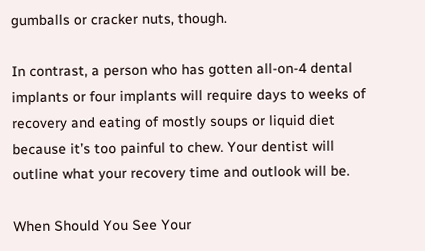gumballs or cracker nuts, though.

In contrast, a person who has gotten all-on-4 dental implants or four implants will require days to weeks of recovery and eating of mostly soups or liquid diet because it’s too painful to chew. Your dentist will outline what your recovery time and outlook will be.

When Should You See Your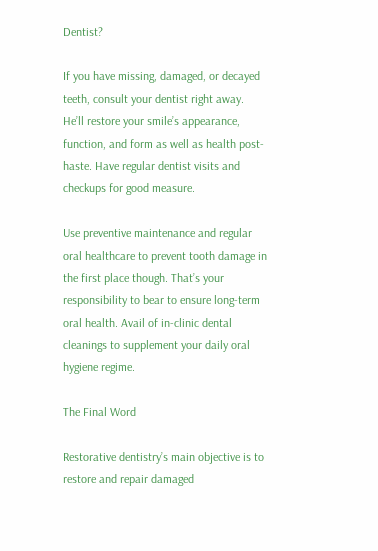Dentist?

If you have missing, damaged, or decayed teeth, consult your dentist right away. He’ll restore your smile’s appearance, function, and form as well as health post-haste. Have regular dentist visits and checkups for good measure.

Use preventive maintenance and regular oral healthcare to prevent tooth damage in the first place though. That’s your responsibility to bear to ensure long-term oral health. Avail of in-clinic dental cleanings to supplement your daily oral hygiene regime.

The Final Word

Restorative dentistry’s main objective is to restore and repair damaged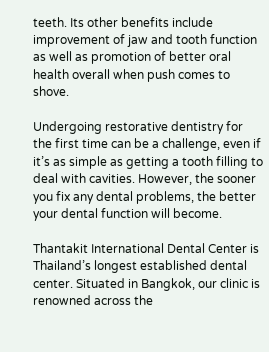teeth. Its other benefits include improvement of jaw and tooth function as well as promotion of better oral health overall when push comes to shove.

Undergoing restorative dentistry for the first time can be a challenge, even if it’s as simple as getting a tooth filling to deal with cavities. However, the sooner you fix any dental problems, the better your dental function will become.

Thantakit International Dental Center is Thailand’s longest established dental center. Situated in Bangkok, our clinic is renowned across the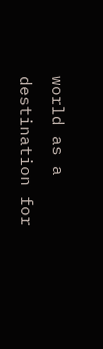world as a destination for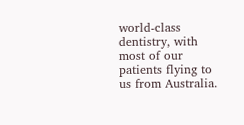world-class dentistry, with most of our patients flying to us from Australia.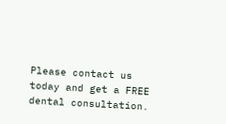Please contact us today and get a FREE dental consultation.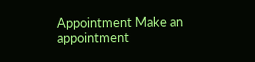Appointment Make an appointment